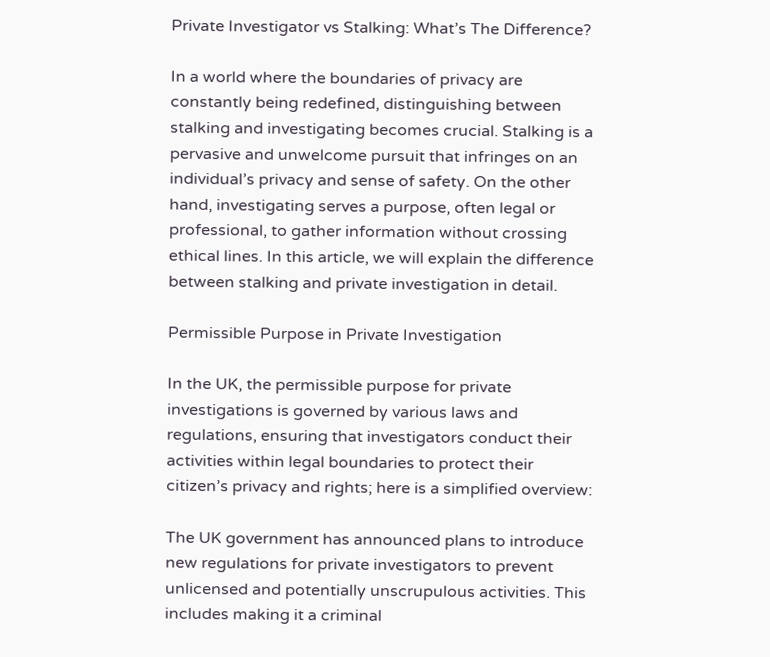Private Investigator vs Stalking: What’s The Difference?

In a world where the boundaries of privacy are constantly being redefined, distinguishing between stalking and investigating becomes crucial. Stalking is a pervasive and unwelcome pursuit that infringes on an individual’s privacy and sense of safety. On the other hand, investigating serves a purpose, often legal or professional, to gather information without crossing ethical lines. In this article, we will explain the difference between stalking and private investigation in detail.

Permissible Purpose in Private Investigation

In the UK, the permissible purpose for private investigations is governed by various laws and regulations, ensuring that investigators conduct their activities within legal boundaries to protect their citizen’s privacy and rights; here is a simplified overview:

The UK government has announced plans to introduce new regulations for private investigators to prevent unlicensed and potentially unscrupulous activities. This includes making it a criminal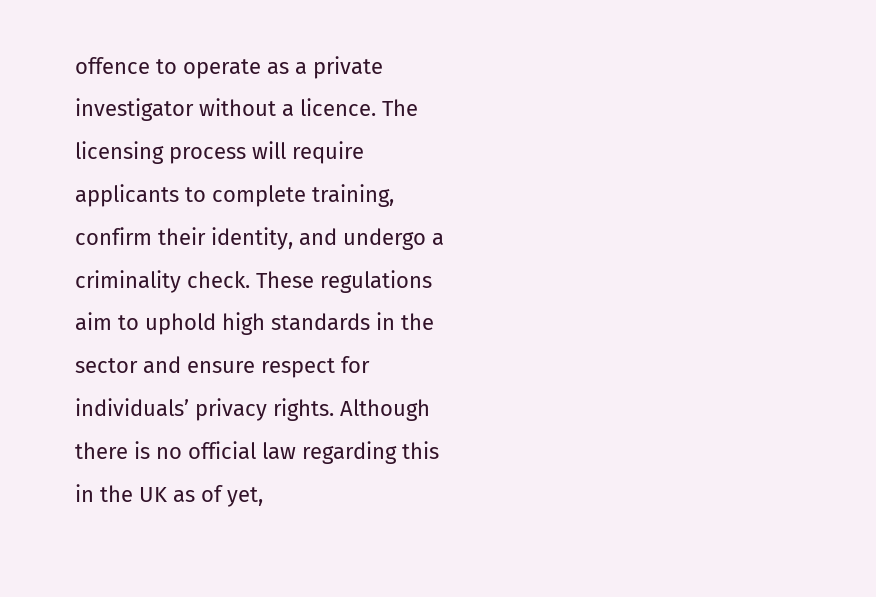offence to operate as a private investigator without a licence. The licensing process will require applicants to complete training, confirm their identity, and undergo a criminality check. These regulations aim to uphold high standards in the sector and ensure respect for individuals’ privacy rights. Although there is no official law regarding this in the UK as of yet,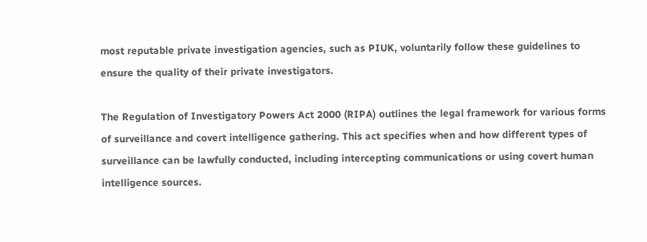most reputable private investigation agencies, such as PIUK, voluntarily follow these guidelines to ensure the quality of their private investigators.

The Regulation of Investigatory Powers Act 2000 (RIPA) outlines the legal framework for various forms of surveillance and covert intelligence gathering. This act specifies when and how different types of surveillance can be lawfully conducted, including intercepting communications or using covert human intelligence sources.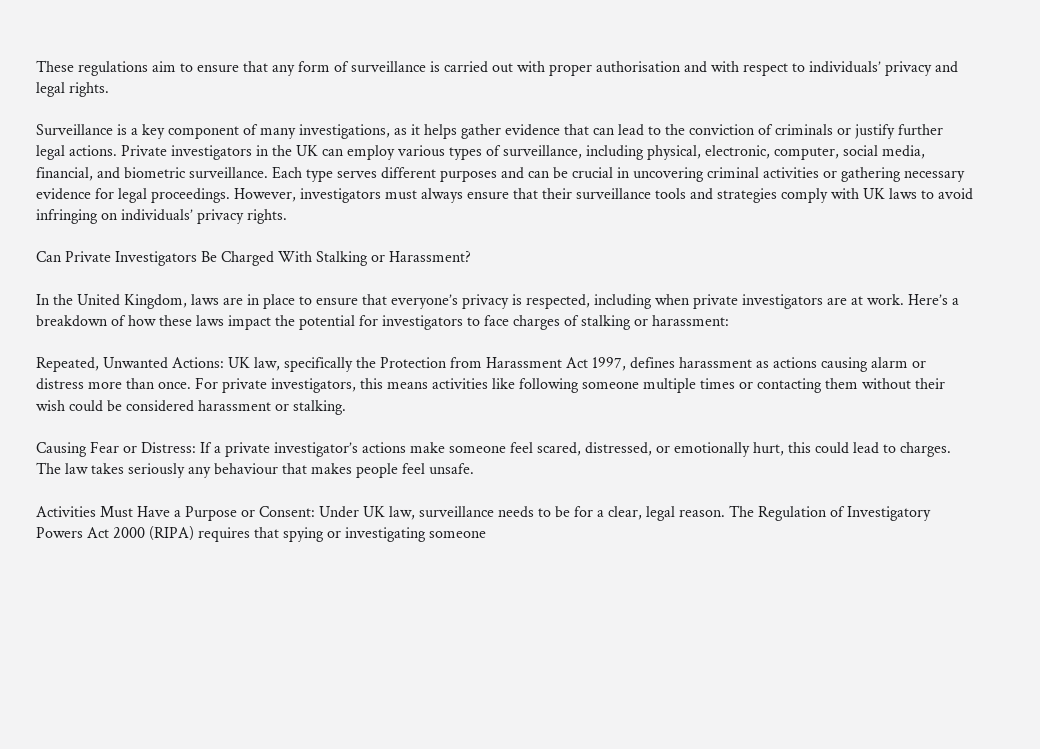These regulations aim to ensure that any form of surveillance is carried out with proper authorisation and with respect to individuals’ privacy and legal rights.

Surveillance is a key component of many investigations, as it helps gather evidence that can lead to the conviction of criminals or justify further legal actions. Private investigators in the UK can employ various types of surveillance, including physical, electronic, computer, social media, financial, and biometric surveillance. Each type serves different purposes and can be crucial in uncovering criminal activities or gathering necessary evidence for legal proceedings. However, investigators must always ensure that their surveillance tools and strategies comply with UK laws to avoid infringing on individuals’ privacy rights.

Can Private Investigators Be Charged With Stalking or Harassment?

In the United Kingdom, laws are in place to ensure that everyone’s privacy is respected, including when private investigators are at work. Here’s a breakdown of how these laws impact the potential for investigators to face charges of stalking or harassment:

Repeated, Unwanted Actions: UK law, specifically the Protection from Harassment Act 1997, defines harassment as actions causing alarm or distress more than once. For private investigators, this means activities like following someone multiple times or contacting them without their wish could be considered harassment or stalking.

Causing Fear or Distress: If a private investigator’s actions make someone feel scared, distressed, or emotionally hurt, this could lead to charges. The law takes seriously any behaviour that makes people feel unsafe.

Activities Must Have a Purpose or Consent: Under UK law, surveillance needs to be for a clear, legal reason. The Regulation of Investigatory Powers Act 2000 (RIPA) requires that spying or investigating someone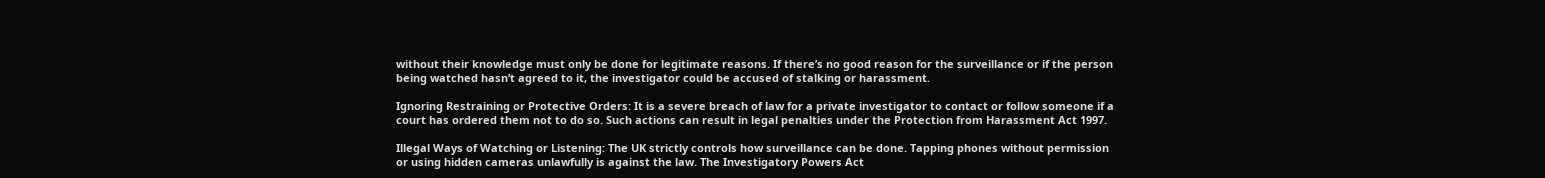without their knowledge must only be done for legitimate reasons. If there’s no good reason for the surveillance or if the person being watched hasn’t agreed to it, the investigator could be accused of stalking or harassment.

Ignoring Restraining or Protective Orders: It is a severe breach of law for a private investigator to contact or follow someone if a court has ordered them not to do so. Such actions can result in legal penalties under the Protection from Harassment Act 1997.

Illegal Ways of Watching or Listening: The UK strictly controls how surveillance can be done. Tapping phones without permission or using hidden cameras unlawfully is against the law. The Investigatory Powers Act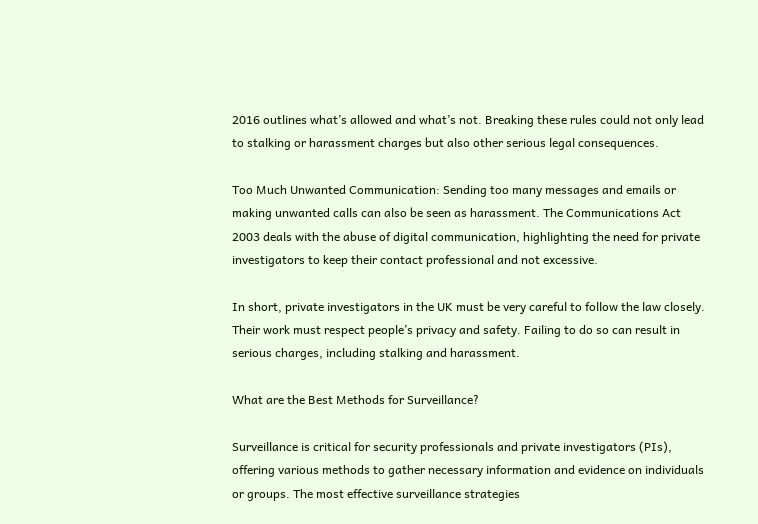2016 outlines what’s allowed and what’s not. Breaking these rules could not only lead to stalking or harassment charges but also other serious legal consequences.

Too Much Unwanted Communication: Sending too many messages and emails or making unwanted calls can also be seen as harassment. The Communications Act 2003 deals with the abuse of digital communication, highlighting the need for private investigators to keep their contact professional and not excessive.

In short, private investigators in the UK must be very careful to follow the law closely. Their work must respect people’s privacy and safety. Failing to do so can result in serious charges, including stalking and harassment.

What are the Best Methods for Surveillance?

Surveillance is critical for security professionals and private investigators (PIs), offering various methods to gather necessary information and evidence on individuals or groups. The most effective surveillance strategies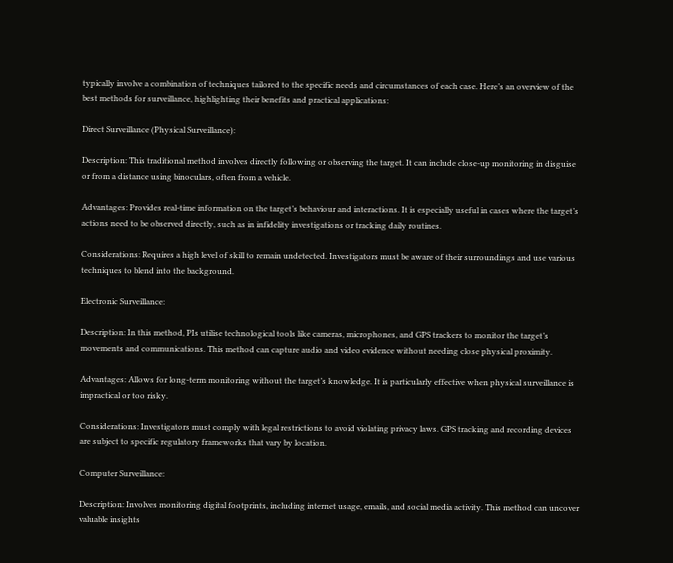typically involve a combination of techniques tailored to the specific needs and circumstances of each case. Here’s an overview of the best methods for surveillance, highlighting their benefits and practical applications:

Direct Surveillance (Physical Surveillance):

Description: This traditional method involves directly following or observing the target. It can include close-up monitoring in disguise or from a distance using binoculars, often from a vehicle.

Advantages: Provides real-time information on the target’s behaviour and interactions. It is especially useful in cases where the target’s actions need to be observed directly, such as in infidelity investigations or tracking daily routines.

Considerations: Requires a high level of skill to remain undetected. Investigators must be aware of their surroundings and use various techniques to blend into the background.

Electronic Surveillance:

Description: In this method, PIs utilise technological tools like cameras, microphones, and GPS trackers to monitor the target’s movements and communications. This method can capture audio and video evidence without needing close physical proximity.

Advantages: Allows for long-term monitoring without the target’s knowledge. It is particularly effective when physical surveillance is impractical or too risky.

Considerations: Investigators must comply with legal restrictions to avoid violating privacy laws. GPS tracking and recording devices are subject to specific regulatory frameworks that vary by location.

Computer Surveillance:

Description: Involves monitoring digital footprints, including internet usage, emails, and social media activity. This method can uncover valuable insights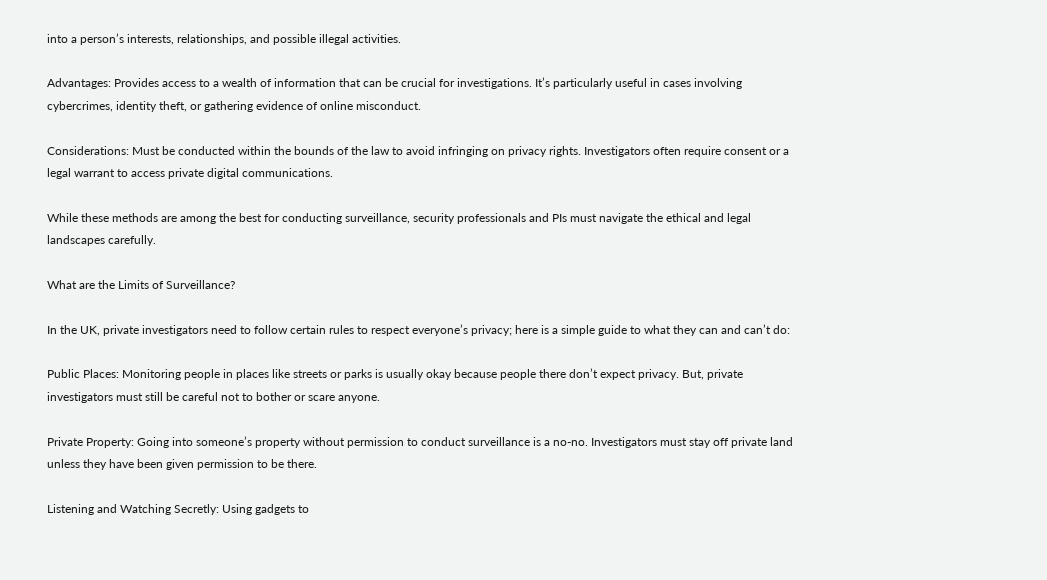into a person’s interests, relationships, and possible illegal activities.

Advantages: Provides access to a wealth of information that can be crucial for investigations. It’s particularly useful in cases involving cybercrimes, identity theft, or gathering evidence of online misconduct.

Considerations: Must be conducted within the bounds of the law to avoid infringing on privacy rights. Investigators often require consent or a legal warrant to access private digital communications.

While these methods are among the best for conducting surveillance, security professionals and PIs must navigate the ethical and legal landscapes carefully.

What are the Limits of Surveillance?

In the UK, private investigators need to follow certain rules to respect everyone’s privacy; here is a simple guide to what they can and can’t do:

Public Places: Monitoring people in places like streets or parks is usually okay because people there don’t expect privacy. But, private investigators must still be careful not to bother or scare anyone.

Private Property: Going into someone’s property without permission to conduct surveillance is a no-no. Investigators must stay off private land unless they have been given permission to be there.

Listening and Watching Secretly: Using gadgets to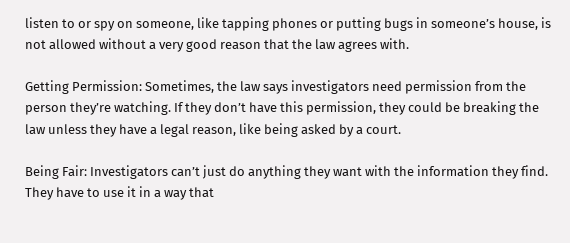listen to or spy on someone, like tapping phones or putting bugs in someone’s house, is not allowed without a very good reason that the law agrees with.

Getting Permission: Sometimes, the law says investigators need permission from the person they’re watching. If they don’t have this permission, they could be breaking the law unless they have a legal reason, like being asked by a court.

Being Fair: Investigators can’t just do anything they want with the information they find. They have to use it in a way that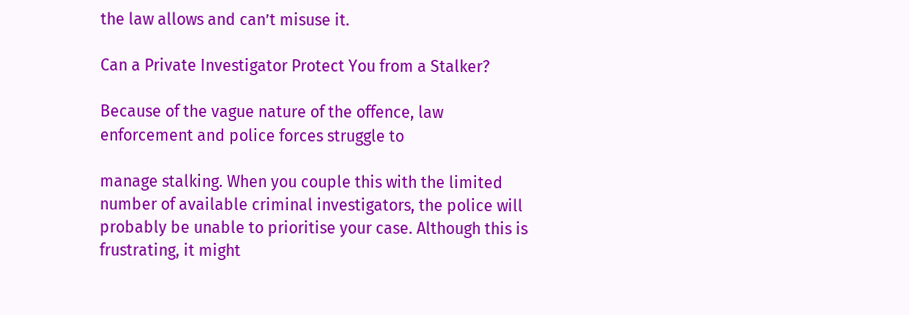the law allows and can’t misuse it.

Can a Private Investigator Protect You from a Stalker?

Because of the vague nature of the offence, law enforcement and police forces struggle to

manage stalking. When you couple this with the limited number of available criminal investigators, the police will probably be unable to prioritise your case. Although this is frustrating, it might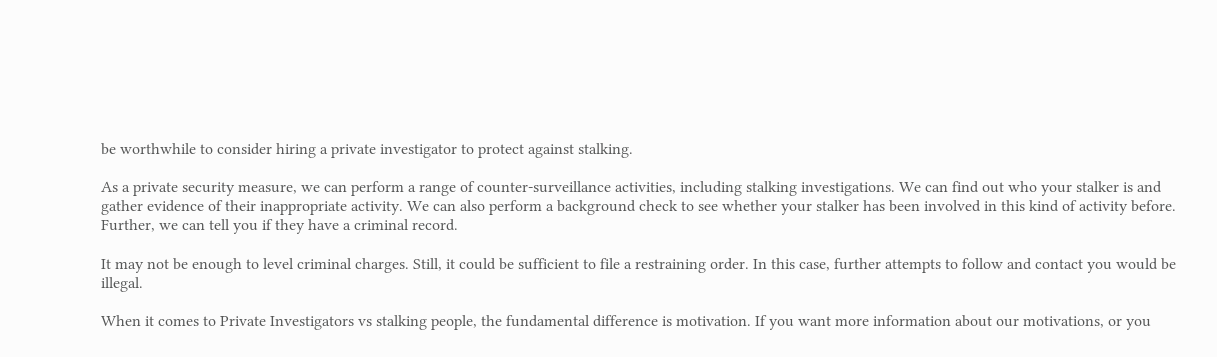be worthwhile to consider hiring a private investigator to protect against stalking.

As a private security measure, we can perform a range of counter-surveillance activities, including stalking investigations. We can find out who your stalker is and gather evidence of their inappropriate activity. We can also perform a background check to see whether your stalker has been involved in this kind of activity before. Further, we can tell you if they have a criminal record.

It may not be enough to level criminal charges. Still, it could be sufficient to file a restraining order. In this case, further attempts to follow and contact you would be illegal.

When it comes to Private Investigators vs stalking people, the fundamental difference is motivation. If you want more information about our motivations, or you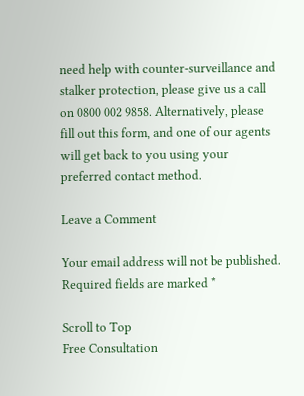need help with counter-surveillance and stalker protection, please give us a call on 0800 002 9858. Alternatively, please fill out this form, and one of our agents will get back to you using your preferred contact method.

Leave a Comment

Your email address will not be published. Required fields are marked *

Scroll to Top
Free Consultation